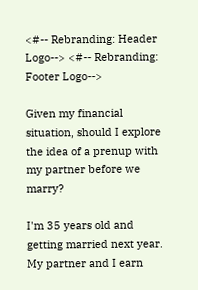<#-- Rebranding: Header Logo--> <#-- Rebranding: Footer Logo-->

Given my financial situation, should I explore the idea of a prenup with my partner before we marry?

I'm 35 years old and getting married next year. My partner and I earn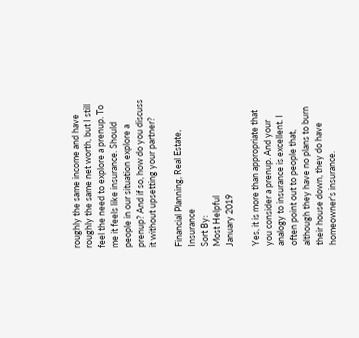roughly the same income and have roughly the same net worth, but I still feel the need to explore a prenup. To me it feels like insurance. Should people in our situation explore a prenup? And if so, how do you discuss it without upsetting your partner?

Financial Planning, Real Estate, Insurance
Sort By:
Most Helpful
January 2019

Yes, it is more than appropriate that you consider a prenup. And your analogy to insurance is excellent. I often point out to people that, although they have no plans to burn their house down, they do have homeowner's insurance.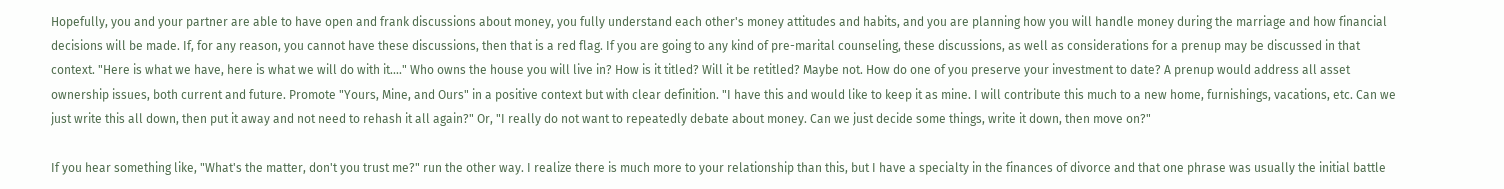Hopefully, you and your partner are able to have open and frank discussions about money, you fully understand each other's money attitudes and habits, and you are planning how you will handle money during the marriage and how financial decisions will be made. If, for any reason, you cannot have these discussions, then that is a red flag. If you are going to any kind of pre-marital counseling, these discussions, as well as considerations for a prenup may be discussed in that context. "Here is what we have, here is what we will do with it...." Who owns the house you will live in? How is it titled? Will it be retitled? Maybe not. How do one of you preserve your investment to date? A prenup would address all asset ownership issues, both current and future. Promote "Yours, Mine, and Ours" in a positive context but with clear definition. "I have this and would like to keep it as mine. I will contribute this much to a new home, furnishings, vacations, etc. Can we just write this all down, then put it away and not need to rehash it all again?" Or, "I really do not want to repeatedly debate about money. Can we just decide some things, write it down, then move on?"

If you hear something like, "What's the matter, don't you trust me?" run the other way. I realize there is much more to your relationship than this, but I have a specialty in the finances of divorce and that one phrase was usually the initial battle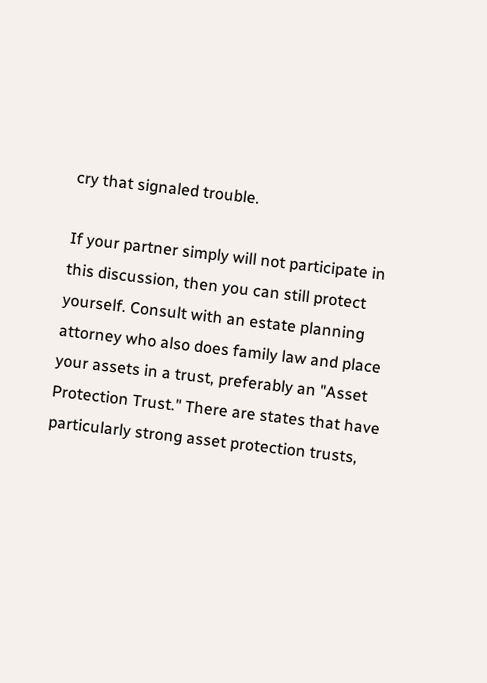cry that signaled trouble.

If your partner simply will not participate in this discussion, then you can still protect yourself. Consult with an estate planning attorney who also does family law and place your assets in a trust, preferably an "Asset Protection Trust." There are states that have particularly strong asset protection trusts,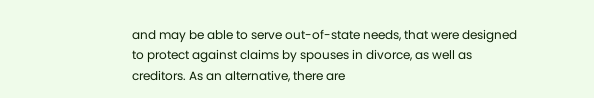and may be able to serve out-of-state needs, that were designed to protect against claims by spouses in divorce, as well as creditors. As an alternative, there are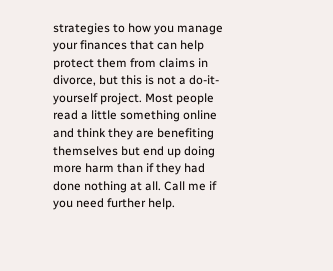strategies to how you manage your finances that can help protect them from claims in divorce, but this is not a do-it-yourself project. Most people read a little something online and think they are benefiting themselves but end up doing more harm than if they had done nothing at all. Call me if you need further help.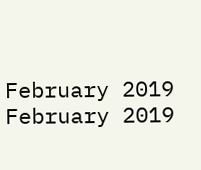February 2019
February 2019